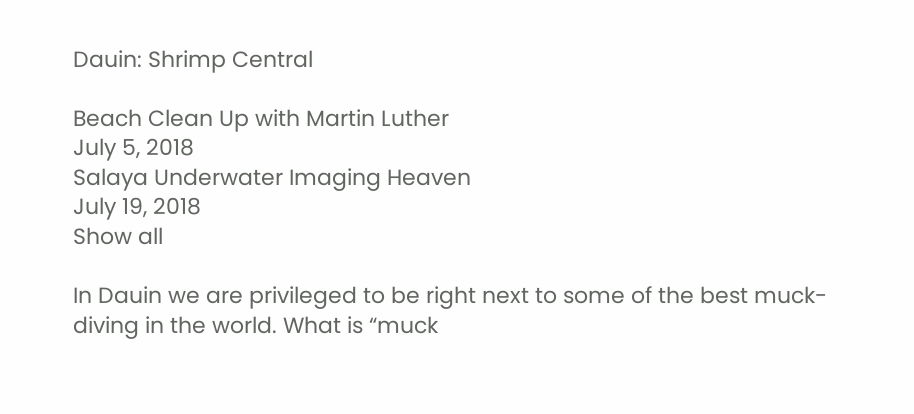Dauin: Shrimp Central

Beach Clean Up with Martin Luther
July 5, 2018
Salaya Underwater Imaging Heaven
July 19, 2018
Show all

In Dauin we are privileged to be right next to some of the best muck-diving in the world. What is “muck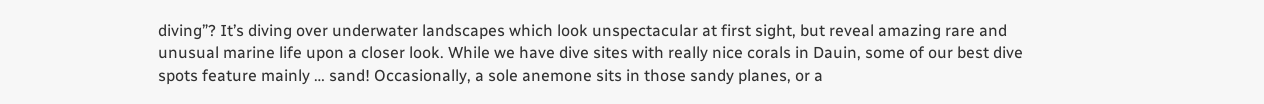diving”? It’s diving over underwater landscapes which look unspectacular at first sight, but reveal amazing rare and unusual marine life upon a closer look. While we have dive sites with really nice corals in Dauin, some of our best dive spots feature mainly … sand! Occasionally, a sole anemone sits in those sandy planes, or a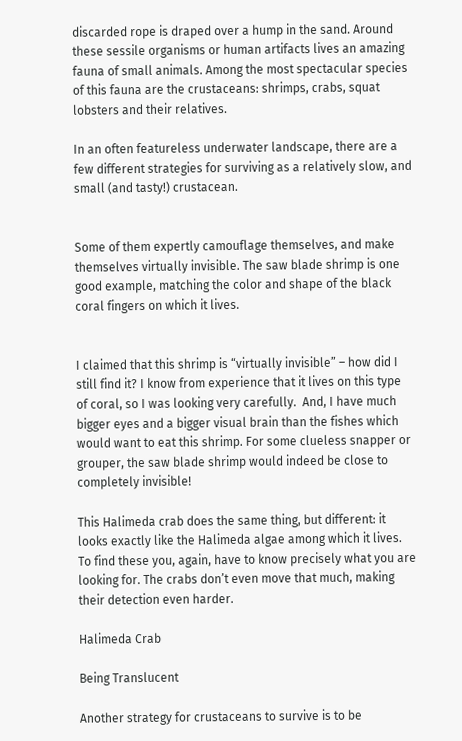discarded rope is draped over a hump in the sand. Around these sessile organisms or human artifacts lives an amazing fauna of small animals. Among the most spectacular species of this fauna are the crustaceans: shrimps, crabs, squat lobsters and their relatives.

In an often featureless underwater landscape, there are a few different strategies for surviving as a relatively slow, and small (and tasty!) crustacean.


Some of them expertly camouflage themselves, and make themselves virtually invisible. The saw blade shrimp is one good example, matching the color and shape of the black coral fingers on which it lives.


I claimed that this shrimp is “virtually invisible” – how did I still find it? I know from experience that it lives on this type of coral, so I was looking very carefully.  And, I have much bigger eyes and a bigger visual brain than the fishes which would want to eat this shrimp. For some clueless snapper or grouper, the saw blade shrimp would indeed be close to completely invisible!

This Halimeda crab does the same thing, but different: it looks exactly like the Halimeda algae among which it lives. To find these you, again, have to know precisely what you are looking for. The crabs don’t even move that much, making their detection even harder.

Halimeda Crab

Being Translucent

Another strategy for crustaceans to survive is to be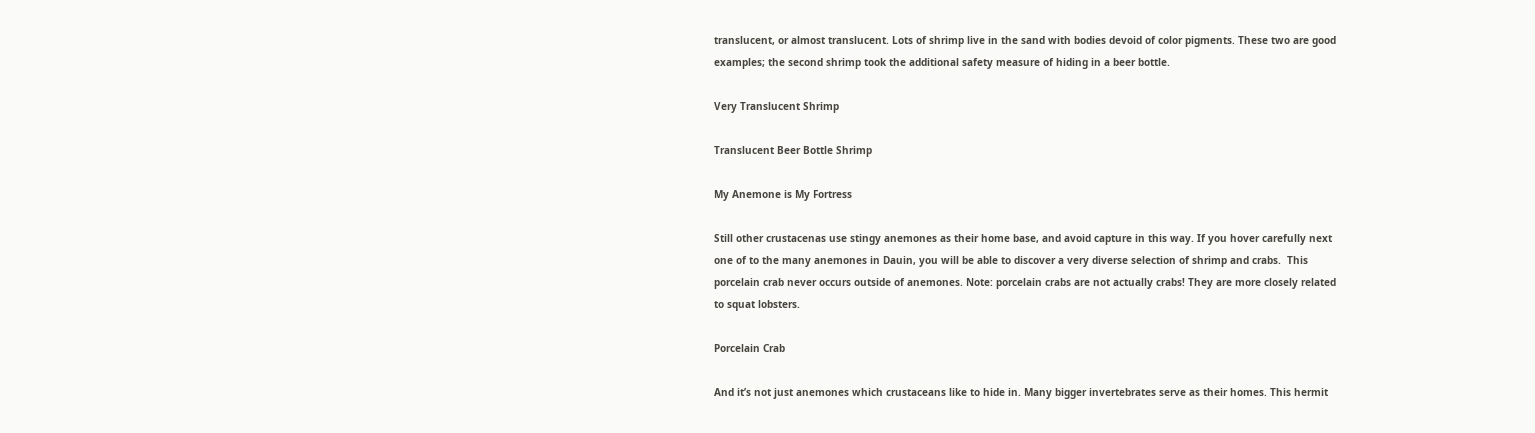translucent, or almost translucent. Lots of shrimp live in the sand with bodies devoid of color pigments. These two are good examples; the second shrimp took the additional safety measure of hiding in a beer bottle.

Very Translucent Shrimp

Translucent Beer Bottle Shrimp

My Anemone is My Fortress

Still other crustacenas use stingy anemones as their home base, and avoid capture in this way. If you hover carefully next one of to the many anemones in Dauin, you will be able to discover a very diverse selection of shrimp and crabs.  This porcelain crab never occurs outside of anemones. Note: porcelain crabs are not actually crabs! They are more closely related to squat lobsters.

Porcelain Crab

And it’s not just anemones which crustaceans like to hide in. Many bigger invertebrates serve as their homes. This hermit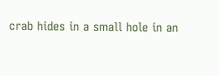crab hides in a small hole in an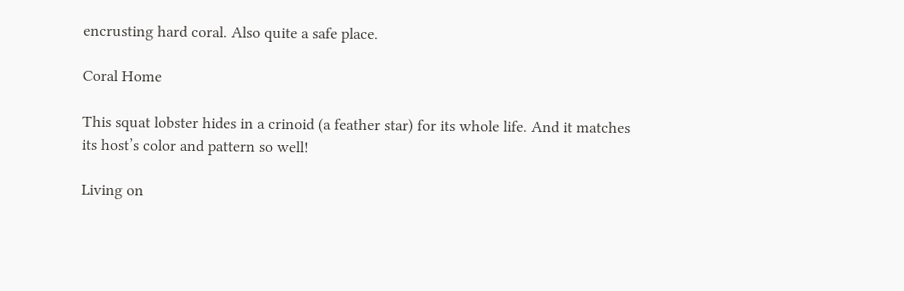encrusting hard coral. Also quite a safe place.

Coral Home

This squat lobster hides in a crinoid (a feather star) for its whole life. And it matches its host’s color and pattern so well!

Living on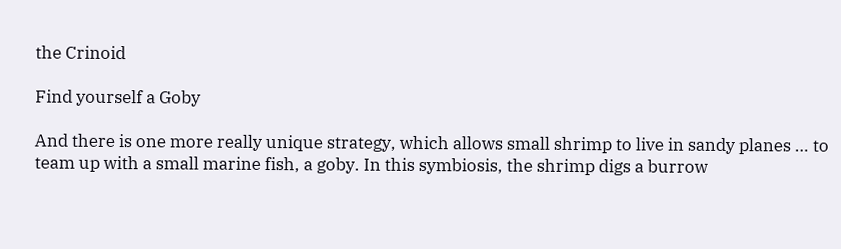the Crinoid

Find yourself a Goby

And there is one more really unique strategy, which allows small shrimp to live in sandy planes … to team up with a small marine fish, a goby. In this symbiosis, the shrimp digs a burrow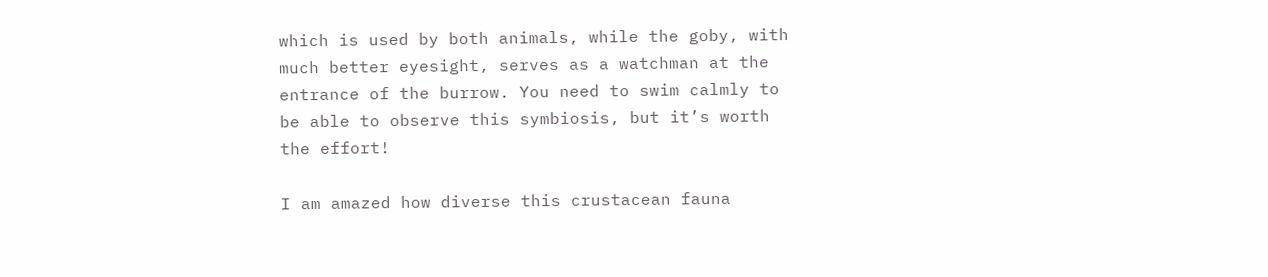which is used by both animals, while the goby, with much better eyesight, serves as a watchman at the entrance of the burrow. You need to swim calmly to be able to observe this symbiosis, but it’s worth the effort!

I am amazed how diverse this crustacean fauna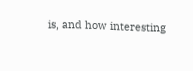is, and how interesting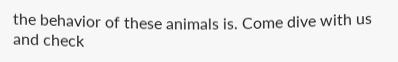the behavior of these animals is. Come dive with us and check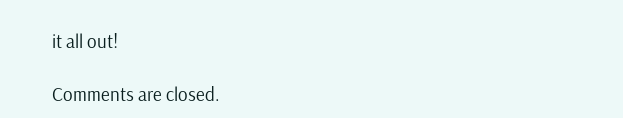it all out!

Comments are closed.